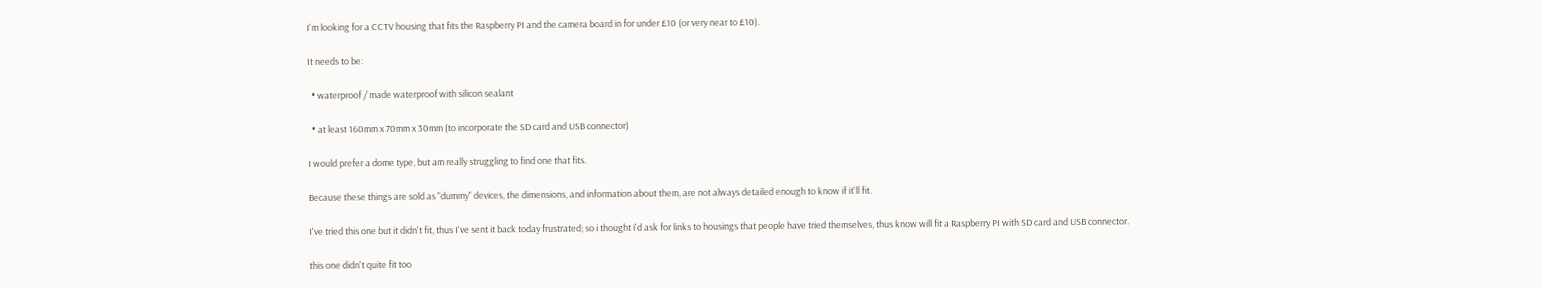I'm looking for a CCTV housing that fits the Raspberry PI and the camera board in for under £10 (or very near to £10).

It needs to be:

  • waterproof / made waterproof with silicon sealant

  • at least 160mm x 70mm x 30mm (to incorporate the SD card and USB connector)

I would prefer a dome type, but am really struggling to find one that fits.

Because these things are sold as "dummy" devices, the dimensions, and information about them, are not always detailed enough to know if it'll fit.

I've tried this one but it didn't fit, thus I've sent it back today frustrated; so i thought i'd ask for links to housings that people have tried themselves, thus know will fit a Raspberry PI with SD card and USB connector.

this one didn't quite fit too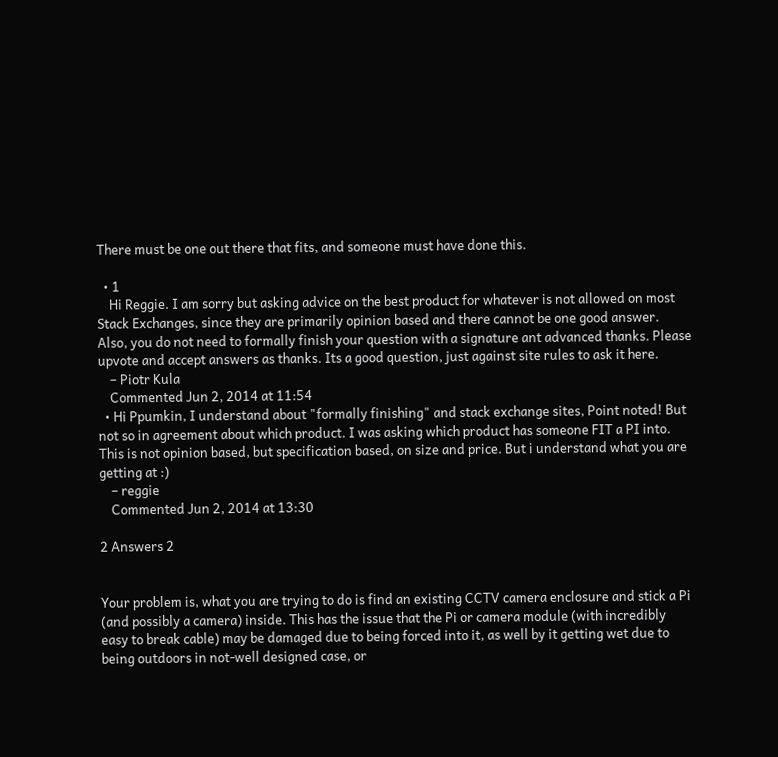There must be one out there that fits, and someone must have done this.

  • 1
    Hi Reggie. I am sorry but asking advice on the best product for whatever is not allowed on most Stack Exchanges, since they are primarily opinion based and there cannot be one good answer. Also, you do not need to formally finish your question with a signature ant advanced thanks. Please upvote and accept answers as thanks. Its a good question, just against site rules to ask it here.
    – Piotr Kula
    Commented Jun 2, 2014 at 11:54
  • Hi Ppumkin, I understand about "formally finishing" and stack exchange sites, Point noted! But not so in agreement about which product. I was asking which product has someone FIT a PI into. This is not opinion based, but specification based, on size and price. But i understand what you are getting at :)
    – reggie
    Commented Jun 2, 2014 at 13:30

2 Answers 2


Your problem is, what you are trying to do is find an existing CCTV camera enclosure and stick a Pi (and possibly a camera) inside. This has the issue that the Pi or camera module (with incredibly easy to break cable) may be damaged due to being forced into it, as well by it getting wet due to being outdoors in not-well designed case, or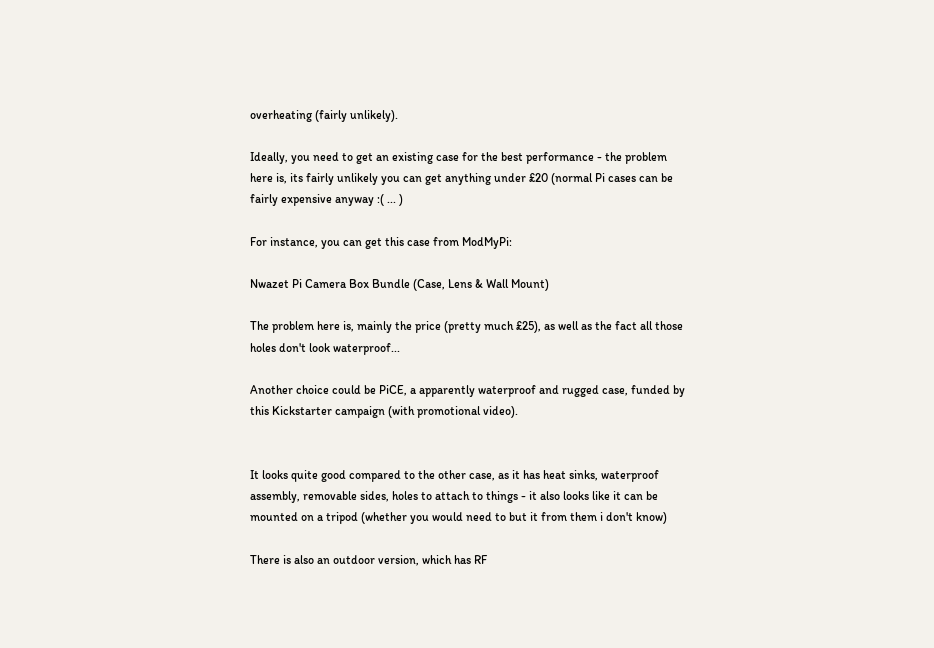overheating (fairly unlikely).

Ideally, you need to get an existing case for the best performance - the problem here is, its fairly unlikely you can get anything under £20 (normal Pi cases can be fairly expensive anyway :( ... )

For instance, you can get this case from ModMyPi:

Nwazet Pi Camera Box Bundle (Case, Lens & Wall Mount)

The problem here is, mainly the price (pretty much £25), as well as the fact all those holes don't look waterproof...

Another choice could be PiCE, a apparently waterproof and rugged case, funded by this Kickstarter campaign (with promotional video).


It looks quite good compared to the other case, as it has heat sinks, waterproof assembly, removable sides, holes to attach to things - it also looks like it can be mounted on a tripod (whether you would need to but it from them i don't know)

There is also an outdoor version, which has RF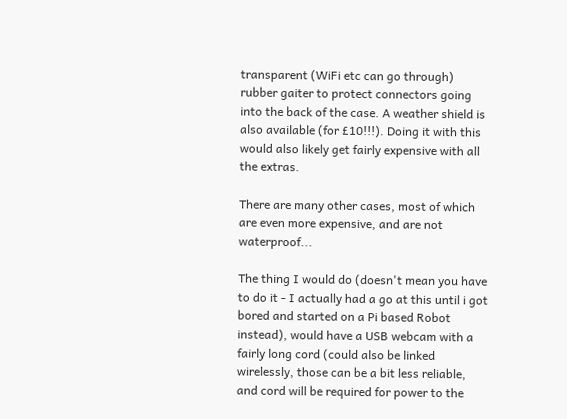transparent (WiFi etc can go through) rubber gaiter to protect connectors going into the back of the case. A weather shield is also available (for £10!!!). Doing it with this would also likely get fairly expensive with all the extras.

There are many other cases, most of which are even more expensive, and are not waterproof...

The thing I would do (doesn't mean you have to do it - I actually had a go at this until i got bored and started on a Pi based Robot instead), would have a USB webcam with a fairly long cord (could also be linked wirelessly, those can be a bit less reliable, and cord will be required for power to the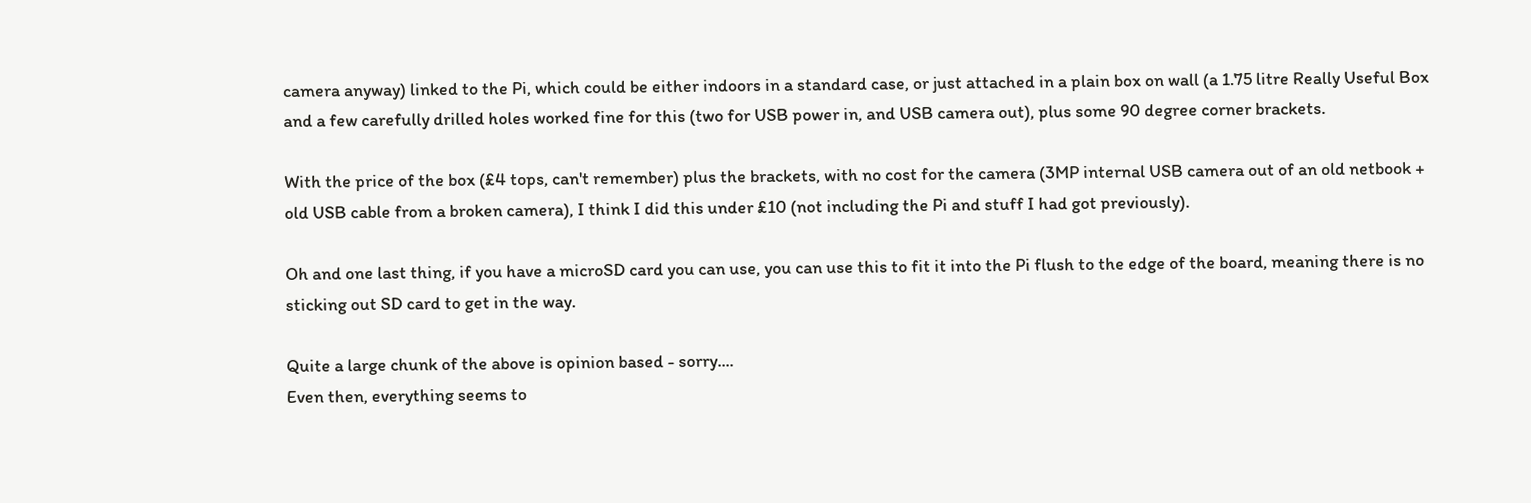camera anyway) linked to the Pi, which could be either indoors in a standard case, or just attached in a plain box on wall (a 1.75 litre Really Useful Box and a few carefully drilled holes worked fine for this (two for USB power in, and USB camera out), plus some 90 degree corner brackets.

With the price of the box (£4 tops, can't remember) plus the brackets, with no cost for the camera (3MP internal USB camera out of an old netbook + old USB cable from a broken camera), I think I did this under £10 (not including the Pi and stuff I had got previously).

Oh and one last thing, if you have a microSD card you can use, you can use this to fit it into the Pi flush to the edge of the board, meaning there is no sticking out SD card to get in the way.

Quite a large chunk of the above is opinion based - sorry....
Even then, everything seems to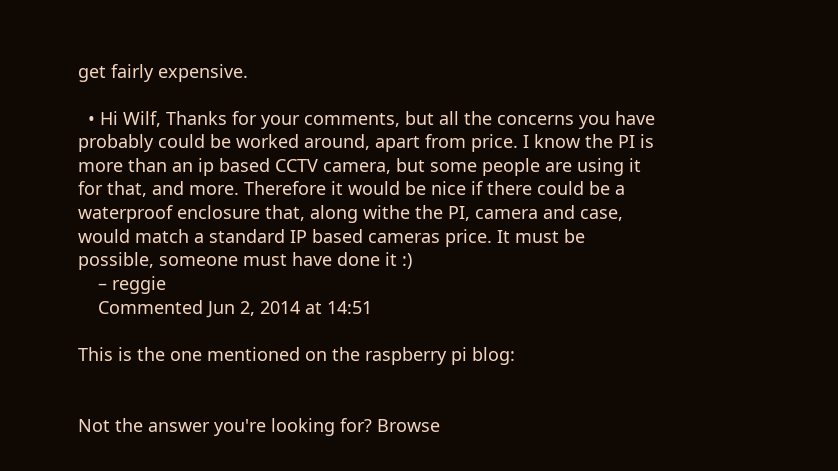get fairly expensive.

  • Hi Wilf, Thanks for your comments, but all the concerns you have probably could be worked around, apart from price. I know the PI is more than an ip based CCTV camera, but some people are using it for that, and more. Therefore it would be nice if there could be a waterproof enclosure that, along withe the PI, camera and case, would match a standard IP based cameras price. It must be possible, someone must have done it :)
    – reggie
    Commented Jun 2, 2014 at 14:51

This is the one mentioned on the raspberry pi blog:


Not the answer you're looking for? Browse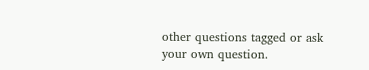other questions tagged or ask your own question.